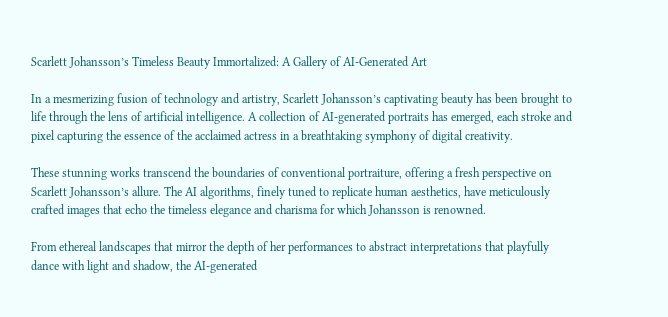Scarlett Johansson’s Timeless Beauty Immortalized: A Gallery of AI-Generated Art

In a mesmerizing fusion of technology and artistry, Scarlett Johansson’s captivating beauty has been brought to life through the lens of artificial intelligence. A collection of AI-generated portraits has emerged, each stroke and pixel capturing the essence of the acclaimed actress in a breathtaking symphony of digital creativity.

These stunning works transcend the boundaries of conventional portraiture, offering a fresh perspective on Scarlett Johansson’s allure. The AI algorithms, finely tuned to replicate human aesthetics, have meticulously crafted images that echo the timeless elegance and charisma for which Johansson is renowned.

From ethereal landscapes that mirror the depth of her performances to abstract interpretations that playfully dance with light and shadow, the AI-generated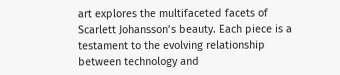art explores the multifaceted facets of Scarlett Johansson’s beauty. Each piece is a testament to the evolving relationship between technology and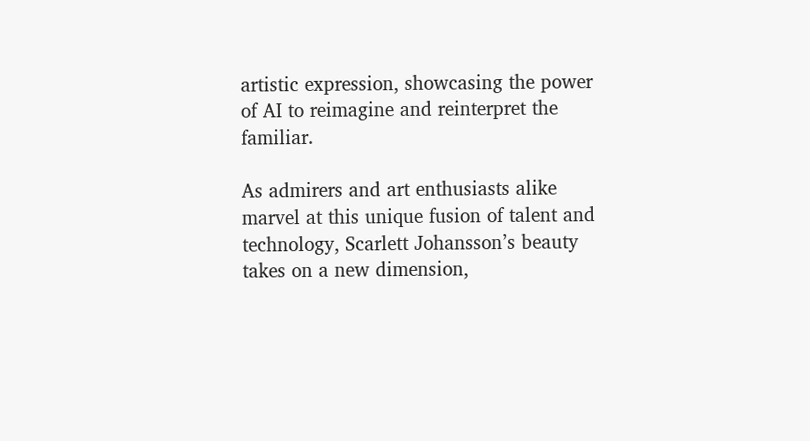artistic expression, showcasing the power of AI to reimagine and reinterpret the familiar.

As admirers and art enthusiasts alike marvel at this unique fusion of talent and technology, Scarlett Johansson’s beauty takes on a new dimension,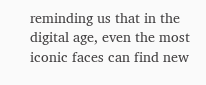reminding us that in the digital age, even the most iconic faces can find new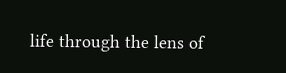life through the lens of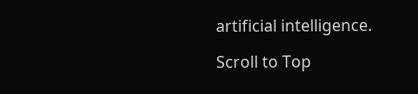artificial intelligence.

Scroll to Top